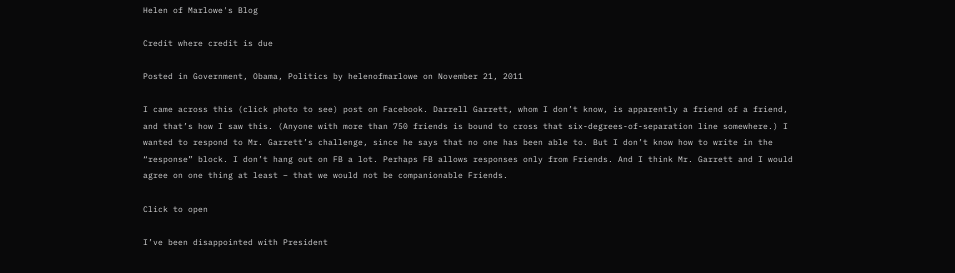Helen of Marlowe's Blog

Credit where credit is due

Posted in Government, Obama, Politics by helenofmarlowe on November 21, 2011

I came across this (click photo to see) post on Facebook. Darrell Garrett, whom I don’t know, is apparently a friend of a friend, and that’s how I saw this. (Anyone with more than 750 friends is bound to cross that six-degrees-of-separation line somewhere.) I wanted to respond to Mr. Garrett’s challenge, since he says that no one has been able to. But I don’t know how to write in the “response” block. I don’t hang out on FB a lot. Perhaps FB allows responses only from Friends. And I think Mr. Garrett and I would agree on one thing at least – that we would not be companionable Friends.

Click to open

I’ve been disappointed with President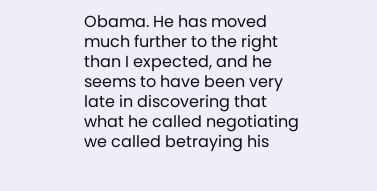Obama. He has moved much further to the right than I expected, and he seems to have been very late in discovering that what he called negotiating we called betraying his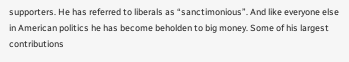supporters. He has referred to liberals as “sanctimonious”. And like everyone else in American politics he has become beholden to big money. Some of his largest contributions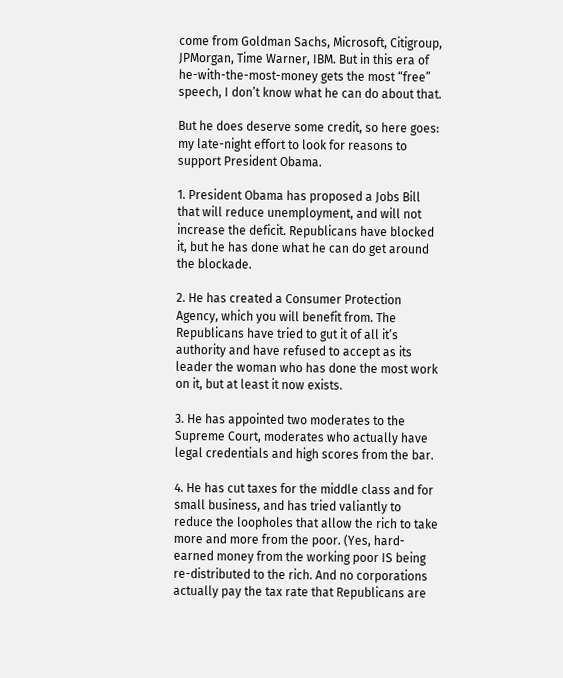come from Goldman Sachs, Microsoft, Citigroup, JPMorgan, Time Warner, IBM. But in this era of he-with-the-most-money gets the most “free” speech, I don’t know what he can do about that.

But he does deserve some credit, so here goes: my late-night effort to look for reasons to support President Obama.

1. President Obama has proposed a Jobs Bill that will reduce unemployment, and will not increase the deficit. Republicans have blocked it, but he has done what he can do get around the blockade.

2. He has created a Consumer Protection Agency, which you will benefit from. The Republicans have tried to gut it of all it’s authority and have refused to accept as its leader the woman who has done the most work on it, but at least it now exists.

3. He has appointed two moderates to the Supreme Court, moderates who actually have legal credentials and high scores from the bar.

4. He has cut taxes for the middle class and for small business, and has tried valiantly to reduce the loopholes that allow the rich to take more and more from the poor. (Yes, hard-earned money from the working poor IS being re-distributed to the rich. And no corporations actually pay the tax rate that Republicans are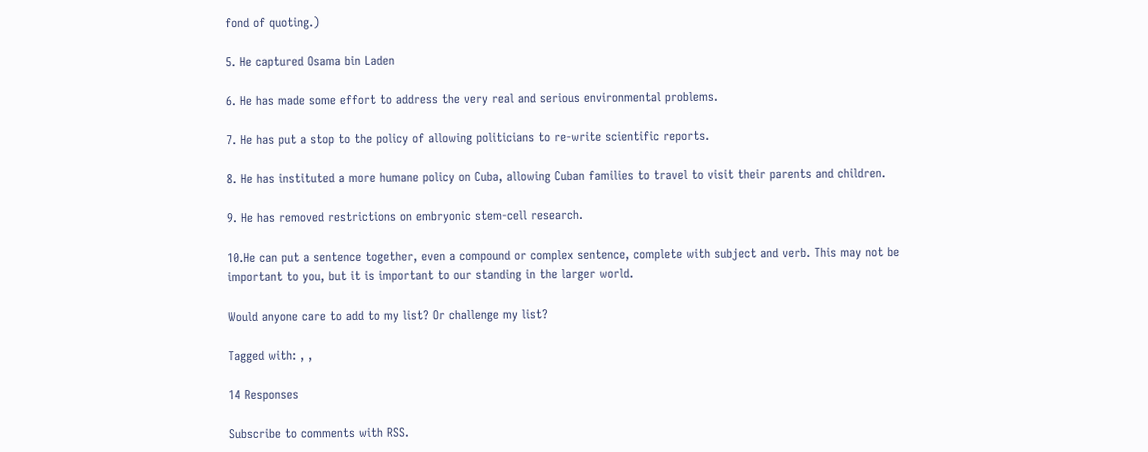fond of quoting.)

5. He captured Osama bin Laden

6. He has made some effort to address the very real and serious environmental problems.

7. He has put a stop to the policy of allowing politicians to re-write scientific reports.

8. He has instituted a more humane policy on Cuba, allowing Cuban families to travel to visit their parents and children.

9. He has removed restrictions on embryonic stem-cell research.

10.He can put a sentence together, even a compound or complex sentence, complete with subject and verb. This may not be important to you, but it is important to our standing in the larger world.

Would anyone care to add to my list? Or challenge my list?

Tagged with: , ,

14 Responses

Subscribe to comments with RSS.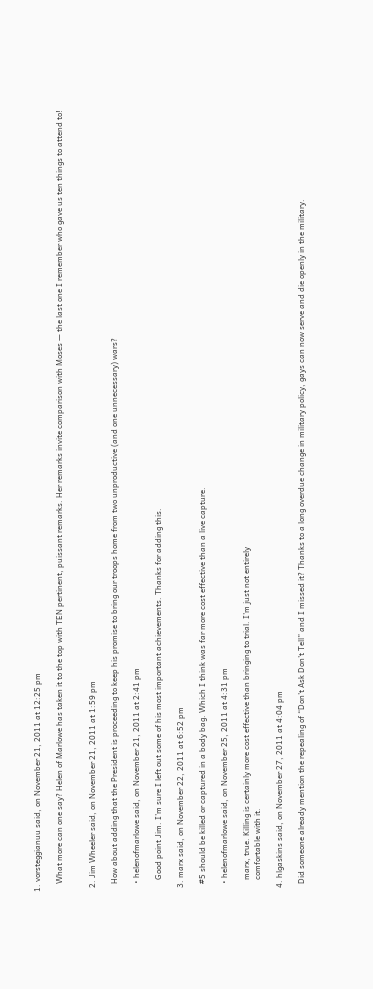1. vorsteggianuu said, on November 21, 2011 at 12:25 pm

    What more can one say? Helen of Marlowe has taken it to the top with TEN pertinent, puissant remarks. Her remarks invite comparison with Moses — the last one I remember who gave us ten things to attend to!


  2. Jim Wheeler said, on November 21, 2011 at 1:59 pm

    How about adding that the President is proceeding to keep his promise to bring our troops home from two unproductive (and one unnecessary) wars?

    • helenofmarlowe said, on November 21, 2011 at 2:41 pm

      Good point Jim. I’m sure I left out some of his most important achievements. Thanks for adding this.

  3. marx said, on November 22, 2011 at 6:52 pm

    #5 should be killed or captured in a body bag. Which I think was far more cost effective than a live capture.

    • helenofmarlowe said, on November 25, 2011 at 4:31 pm

      marx, true. Killing is certainly more cost effective than bringing to trial. I’m just not entirely
      comfortable with it.

  4. hlgaskins said, on November 27, 2011 at 4:04 pm

    Did someone already mention the repealing of “Don’t Ask Don’t Tell” and I missed it? Thanks to a long overdue change in military policy, gays can now serve and die openly in the military.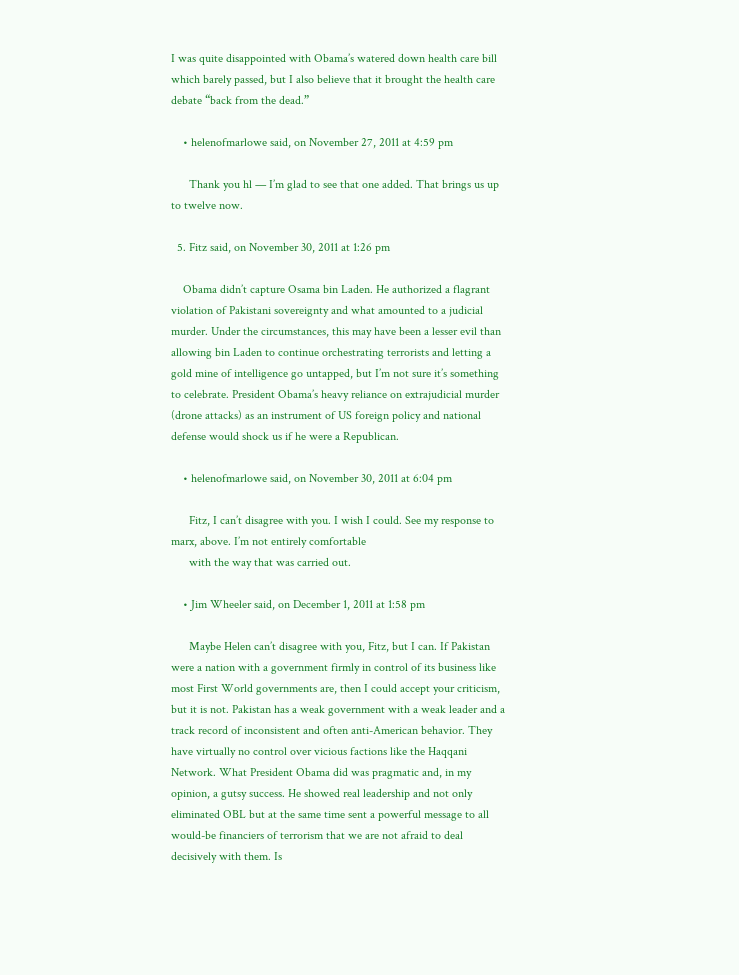I was quite disappointed with Obama’s watered down health care bill which barely passed, but I also believe that it brought the health care debate “back from the dead.”

    • helenofmarlowe said, on November 27, 2011 at 4:59 pm

      Thank you hl — I’m glad to see that one added. That brings us up to twelve now.

  5. Fitz said, on November 30, 2011 at 1:26 pm

    Obama didn’t capture Osama bin Laden. He authorized a flagrant violation of Pakistani sovereignty and what amounted to a judicial murder. Under the circumstances, this may have been a lesser evil than allowing bin Laden to continue orchestrating terrorists and letting a gold mine of intelligence go untapped, but I’m not sure it’s something to celebrate. President Obama’s heavy reliance on extrajudicial murder (drone attacks) as an instrument of US foreign policy and national defense would shock us if he were a Republican.

    • helenofmarlowe said, on November 30, 2011 at 6:04 pm

      Fitz, I can’t disagree with you. I wish I could. See my response to marx, above. I’m not entirely comfortable
      with the way that was carried out.

    • Jim Wheeler said, on December 1, 2011 at 1:58 pm

      Maybe Helen can’t disagree with you, Fitz, but I can. If Pakistan were a nation with a government firmly in control of its business like most First World governments are, then I could accept your criticism, but it is not. Pakistan has a weak government with a weak leader and a track record of inconsistent and often anti-American behavior. They have virtually no control over vicious factions like the Haqqani Network. What President Obama did was pragmatic and, in my opinion, a gutsy success. He showed real leadership and not only eliminated OBL but at the same time sent a powerful message to all would-be financiers of terrorism that we are not afraid to deal decisively with them. Is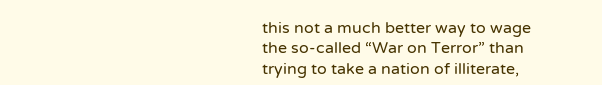this not a much better way to wage the so-called “War on Terror” than trying to take a nation of illiterate,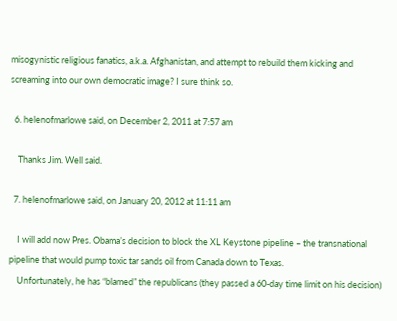misogynistic religious fanatics, a.k.a. Afghanistan, and attempt to rebuild them kicking and screaming into our own democratic image? I sure think so.

  6. helenofmarlowe said, on December 2, 2011 at 7:57 am

    Thanks Jim. Well said.

  7. helenofmarlowe said, on January 20, 2012 at 11:11 am

    I will add now Pres. Obama’s decision to block the XL Keystone pipeline – the transnational pipeline that would pump toxic tar sands oil from Canada down to Texas.
    Unfortunately, he has “blamed” the republicans (they passed a 60-day time limit on his decision)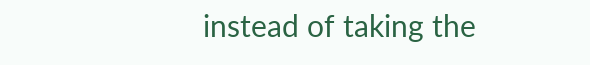instead of taking the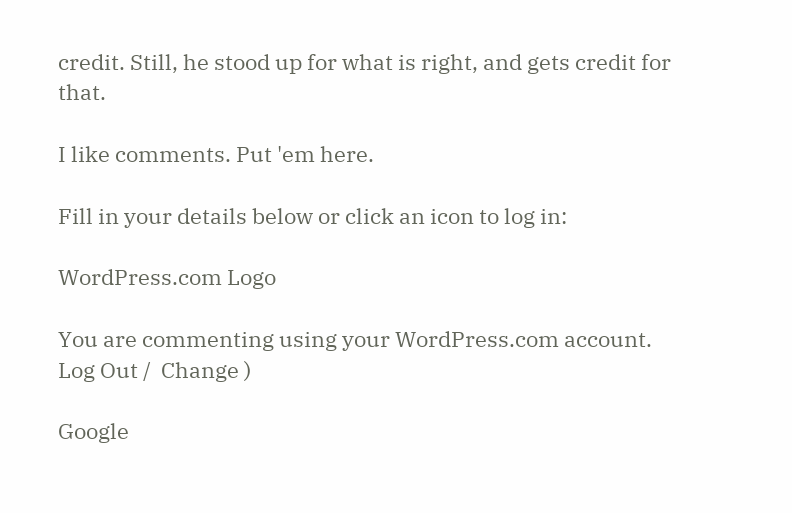credit. Still, he stood up for what is right, and gets credit for that.

I like comments. Put 'em here.

Fill in your details below or click an icon to log in:

WordPress.com Logo

You are commenting using your WordPress.com account. Log Out /  Change )

Google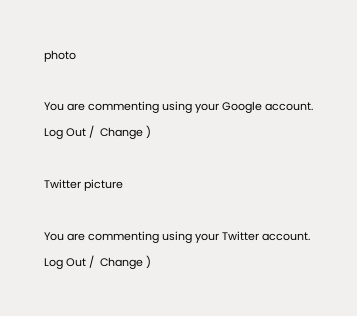photo

You are commenting using your Google account. Log Out /  Change )

Twitter picture

You are commenting using your Twitter account. Log Out /  Change )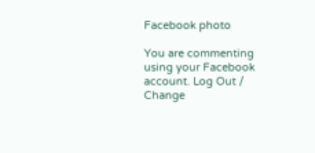Facebook photo

You are commenting using your Facebook account. Log Out /  Change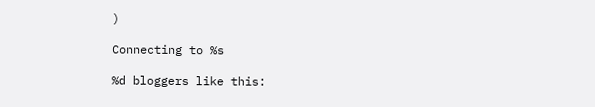)

Connecting to %s

%d bloggers like this: